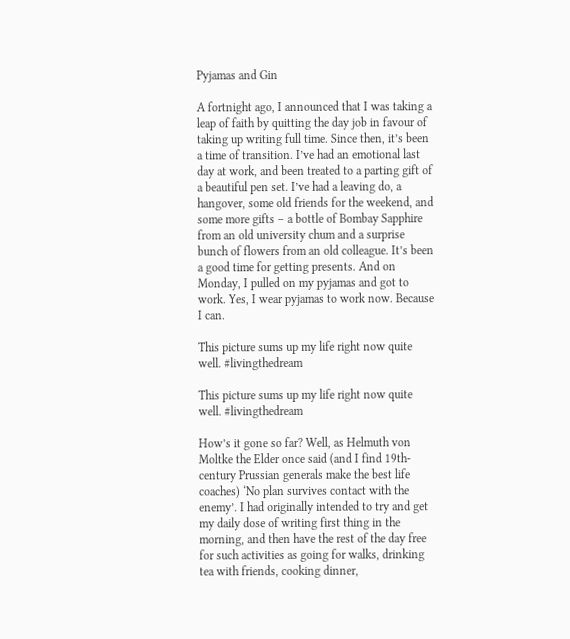Pyjamas and Gin

A fortnight ago, I announced that I was taking a leap of faith by quitting the day job in favour of taking up writing full time. Since then, it’s been a time of transition. I’ve had an emotional last day at work, and been treated to a parting gift of a beautiful pen set. I’ve had a leaving do, a hangover, some old friends for the weekend, and some more gifts – a bottle of Bombay Sapphire from an old university chum and a surprise bunch of flowers from an old colleague. It’s been a good time for getting presents. And on Monday, I pulled on my pyjamas and got to work. Yes, I wear pyjamas to work now. Because I can.

This picture sums up my life right now quite well. #livingthedream

This picture sums up my life right now quite well. #livingthedream

How’s it gone so far? Well, as Helmuth von Moltke the Elder once said (and I find 19th-century Prussian generals make the best life coaches) ‘No plan survives contact with the enemy’. I had originally intended to try and get my daily dose of writing first thing in the morning, and then have the rest of the day free for such activities as going for walks, drinking tea with friends, cooking dinner,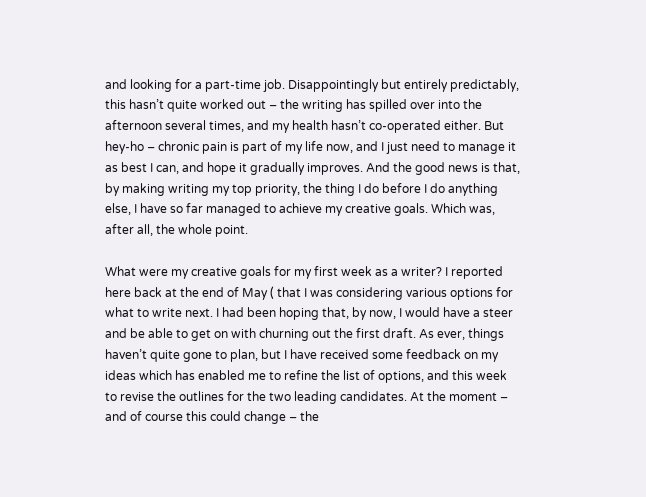and looking for a part-time job. Disappointingly but entirely predictably, this hasn’t quite worked out – the writing has spilled over into the afternoon several times, and my health hasn’t co-operated either. But hey-ho – chronic pain is part of my life now, and I just need to manage it as best I can, and hope it gradually improves. And the good news is that, by making writing my top priority, the thing I do before I do anything else, I have so far managed to achieve my creative goals. Which was, after all, the whole point.

What were my creative goals for my first week as a writer? I reported here back at the end of May ( that I was considering various options for what to write next. I had been hoping that, by now, I would have a steer and be able to get on with churning out the first draft. As ever, things haven’t quite gone to plan, but I have received some feedback on my ideas which has enabled me to refine the list of options, and this week to revise the outlines for the two leading candidates. At the moment – and of course this could change – the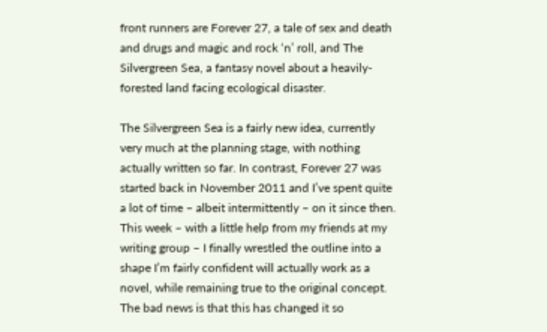front runners are Forever 27, a tale of sex and death and drugs and magic and rock ‘n’ roll, and The Silvergreen Sea, a fantasy novel about a heavily-forested land facing ecological disaster.

The Silvergreen Sea is a fairly new idea, currently very much at the planning stage, with nothing actually written so far. In contrast, Forever 27 was started back in November 2011 and I’ve spent quite a lot of time – albeit intermittently – on it since then. This week – with a little help from my friends at my writing group – I finally wrestled the outline into a shape I’m fairly confident will actually work as a novel, while remaining true to the original concept. The bad news is that this has changed it so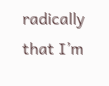radically that I’m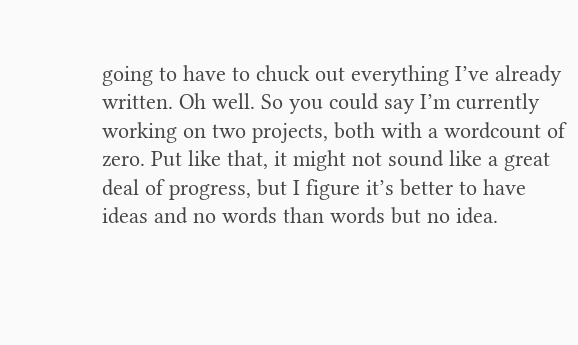going to have to chuck out everything I’ve already written. Oh well. So you could say I’m currently working on two projects, both with a wordcount of zero. Put like that, it might not sound like a great deal of progress, but I figure it’s better to have ideas and no words than words but no idea.